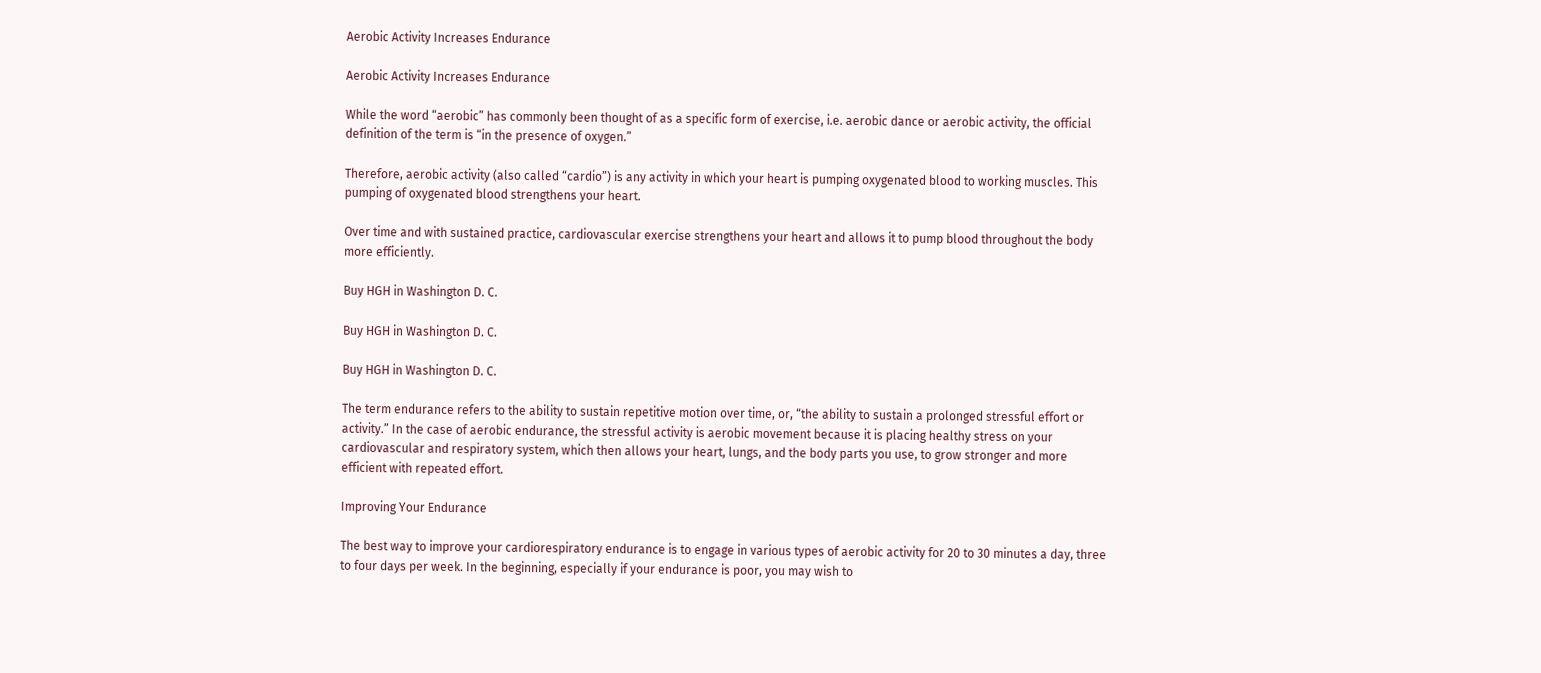Aerobic Activity Increases Endurance

Aerobic Activity Increases Endurance

While the word “aerobic” has commonly been thought of as a specific form of exercise, i.e. aerobic dance or aerobic activity, the official definition of the term is “in the presence of oxygen.”

Therefore, aerobic activity (also called “cardio”) is any activity in which your heart is pumping oxygenated blood to working muscles. This pumping of oxygenated blood strengthens your heart.

Over time and with sustained practice, cardiovascular exercise strengthens your heart and allows it to pump blood throughout the body more efficiently.

Buy HGH in Washington D. C.

Buy HGH in Washington D. C.

Buy HGH in Washington D. C.

The term endurance refers to the ability to sustain repetitive motion over time, or, “the ability to sustain a prolonged stressful effort or activity.” In the case of aerobic endurance, the stressful activity is aerobic movement because it is placing healthy stress on your cardiovascular and respiratory system, which then allows your heart, lungs, and the body parts you use, to grow stronger and more efficient with repeated effort.

Improving Your Endurance

The best way to improve your cardiorespiratory endurance is to engage in various types of aerobic activity for 20 to 30 minutes a day, three to four days per week. In the beginning, especially if your endurance is poor, you may wish to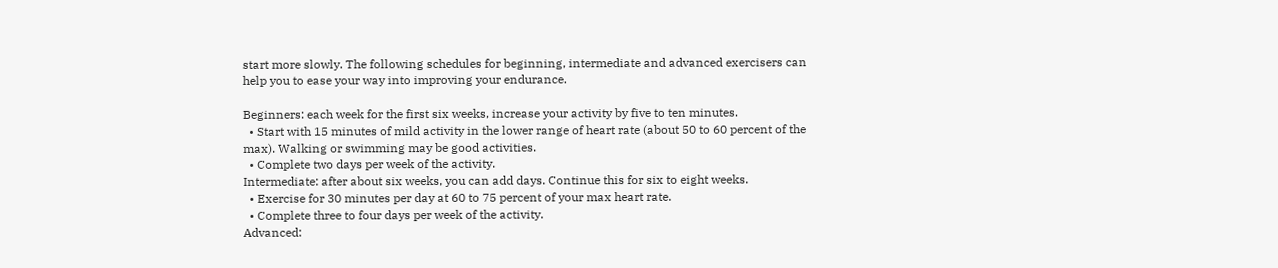start more slowly. The following schedules for beginning, intermediate and advanced exercisers can help you to ease your way into improving your endurance.

Beginners: each week for the first six weeks, increase your activity by five to ten minutes.
  • Start with 15 minutes of mild activity in the lower range of heart rate (about 50 to 60 percent of the max). Walking or swimming may be good activities.
  • Complete two days per week of the activity.
Intermediate: after about six weeks, you can add days. Continue this for six to eight weeks.
  • Exercise for 30 minutes per day at 60 to 75 percent of your max heart rate.
  • Complete three to four days per week of the activity.
Advanced: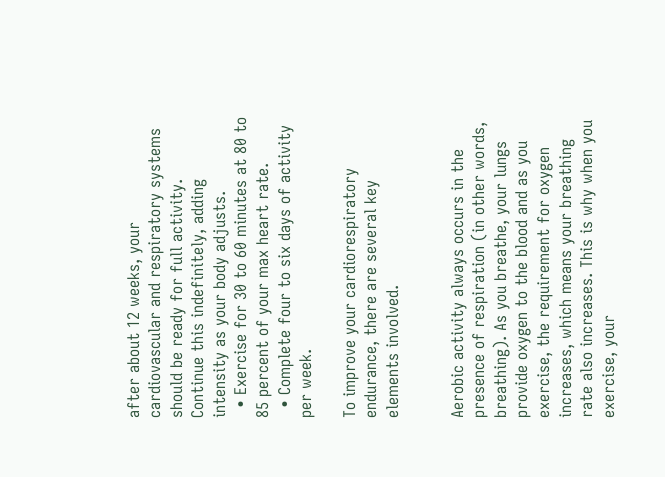after about 12 weeks, your cardiovascular and respiratory systems should be ready for full activity. Continue this indefinitely, adding intensity as your body adjusts.
  • Exercise for 30 to 60 minutes at 80 to 85 percent of your max heart rate.
  • Complete four to six days of activity per week.

To improve your cardiorespiratory endurance, there are several key elements involved.


Aerobic activity always occurs in the presence of respiration (in other words, breathing). As you breathe, your lungs provide oxygen to the blood and as you exercise, the requirement for oxygen increases, which means your breathing rate also increases. This is why when you exercise, your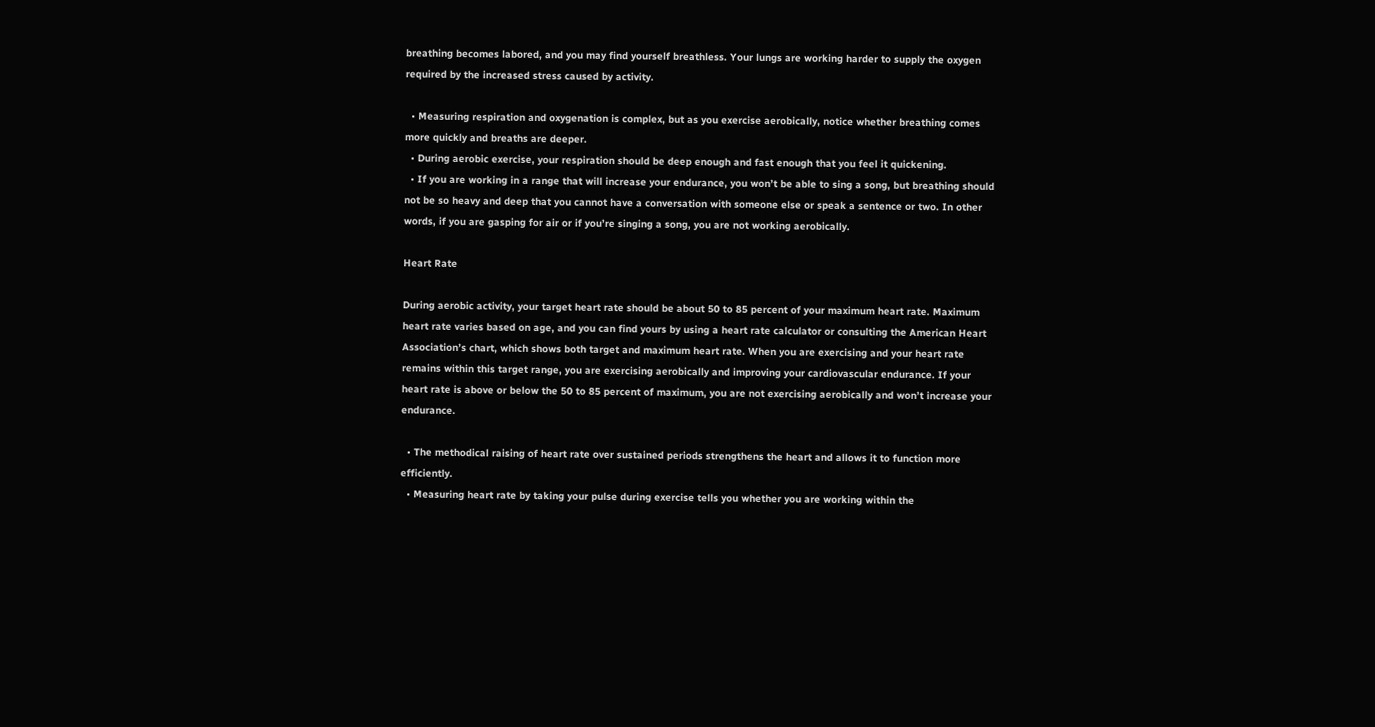breathing becomes labored, and you may find yourself breathless. Your lungs are working harder to supply the oxygen required by the increased stress caused by activity.

  • Measuring respiration and oxygenation is complex, but as you exercise aerobically, notice whether breathing comes more quickly and breaths are deeper.
  • During aerobic exercise, your respiration should be deep enough and fast enough that you feel it quickening.
  • If you are working in a range that will increase your endurance, you won’t be able to sing a song, but breathing should not be so heavy and deep that you cannot have a conversation with someone else or speak a sentence or two. In other words, if you are gasping for air or if you’re singing a song, you are not working aerobically.

Heart Rate

During aerobic activity, your target heart rate should be about 50 to 85 percent of your maximum heart rate. Maximum heart rate varies based on age, and you can find yours by using a heart rate calculator or consulting the American Heart Association’s chart, which shows both target and maximum heart rate. When you are exercising and your heart rate remains within this target range, you are exercising aerobically and improving your cardiovascular endurance. If your heart rate is above or below the 50 to 85 percent of maximum, you are not exercising aerobically and won’t increase your endurance.

  • The methodical raising of heart rate over sustained periods strengthens the heart and allows it to function more efficiently.
  • Measuring heart rate by taking your pulse during exercise tells you whether you are working within the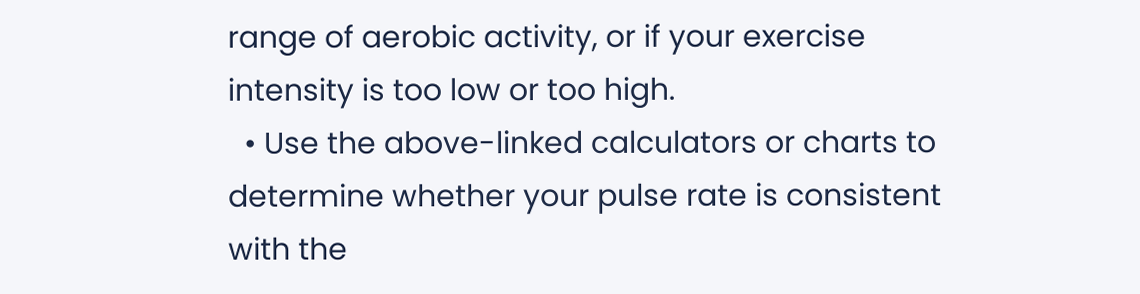range of aerobic activity, or if your exercise intensity is too low or too high.
  • Use the above-linked calculators or charts to determine whether your pulse rate is consistent with the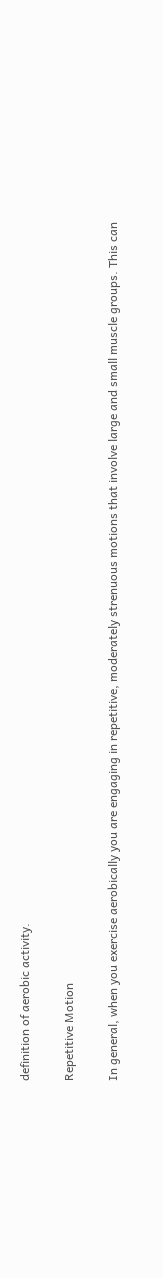definition of aerobic activity.

Repetitive Motion

In general, when you exercise aerobically you are engaging in repetitive, moderately strenuous motions that involve large and small muscle groups. This can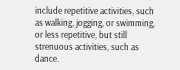include repetitive activities, such as walking, jogging, or swimming, or less repetitive, but still strenuous activities, such as dance.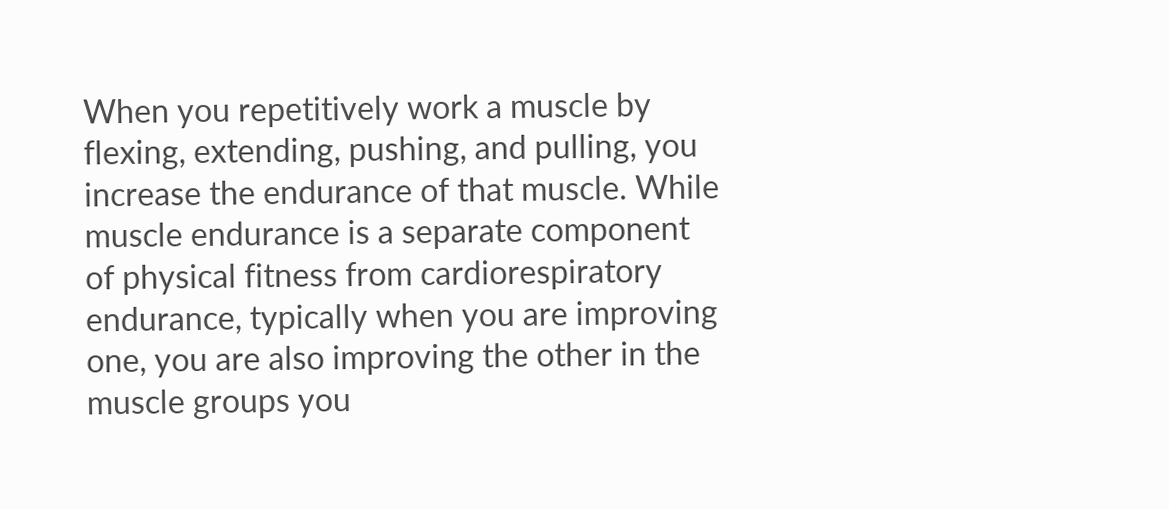When you repetitively work a muscle by flexing, extending, pushing, and pulling, you increase the endurance of that muscle. While muscle endurance is a separate component of physical fitness from cardiorespiratory endurance, typically when you are improving one, you are also improving the other in the muscle groups you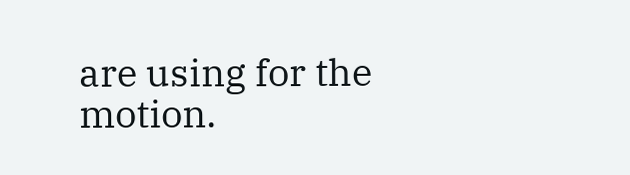are using for the motion.